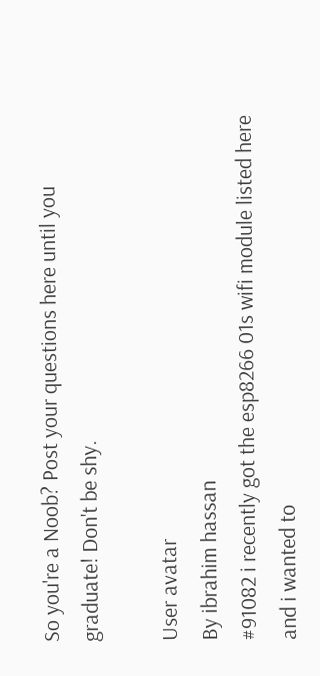So you're a Noob? Post your questions here until you graduate! Don't be shy.

User avatar
By ibrahim hassan
#91082 i recently got the esp8266 01s wifi module listed here
and i wanted to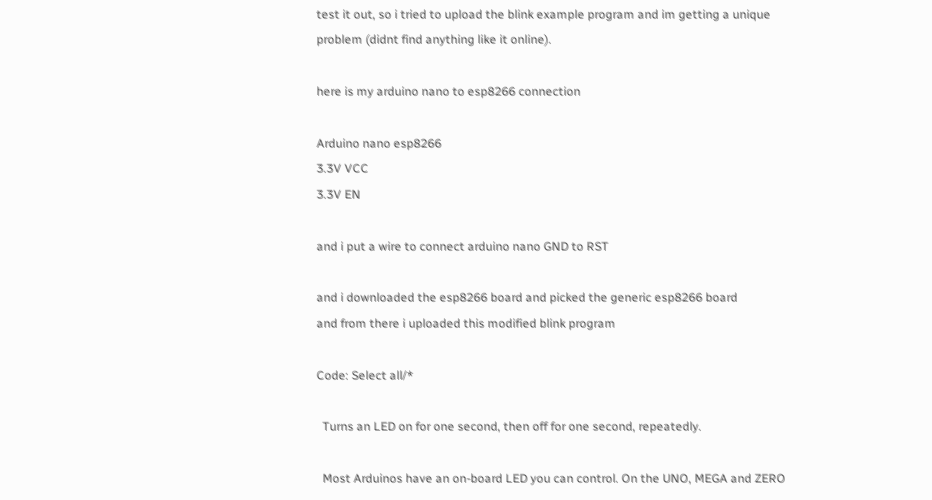test it out, so i tried to upload the blink example program and im getting a unique problem (didnt find anything like it online).

here is my arduino nano to esp8266 connection

Arduino nano esp8266
3.3V VCC
3.3V EN

and i put a wire to connect arduino nano GND to RST

and i downloaded the esp8266 board and picked the generic esp8266 board
and from there i uploaded this modified blink program

Code: Select all/*

  Turns an LED on for one second, then off for one second, repeatedly.

  Most Arduinos have an on-board LED you can control. On the UNO, MEGA and ZERO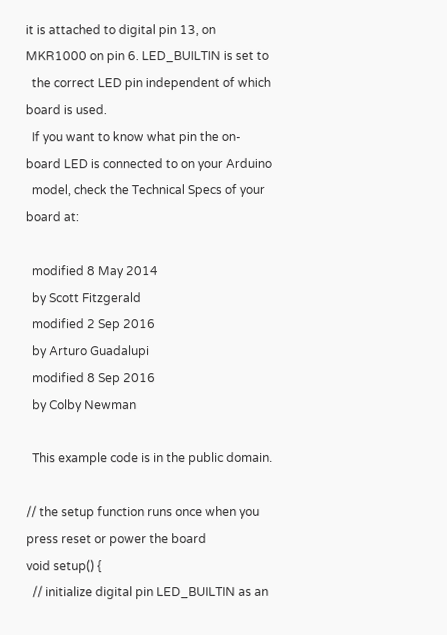it is attached to digital pin 13, on MKR1000 on pin 6. LED_BUILTIN is set to
  the correct LED pin independent of which board is used.
  If you want to know what pin the on-board LED is connected to on your Arduino
  model, check the Technical Specs of your board at:

  modified 8 May 2014
  by Scott Fitzgerald
  modified 2 Sep 2016
  by Arturo Guadalupi
  modified 8 Sep 2016
  by Colby Newman

  This example code is in the public domain.

// the setup function runs once when you press reset or power the board
void setup() {
  // initialize digital pin LED_BUILTIN as an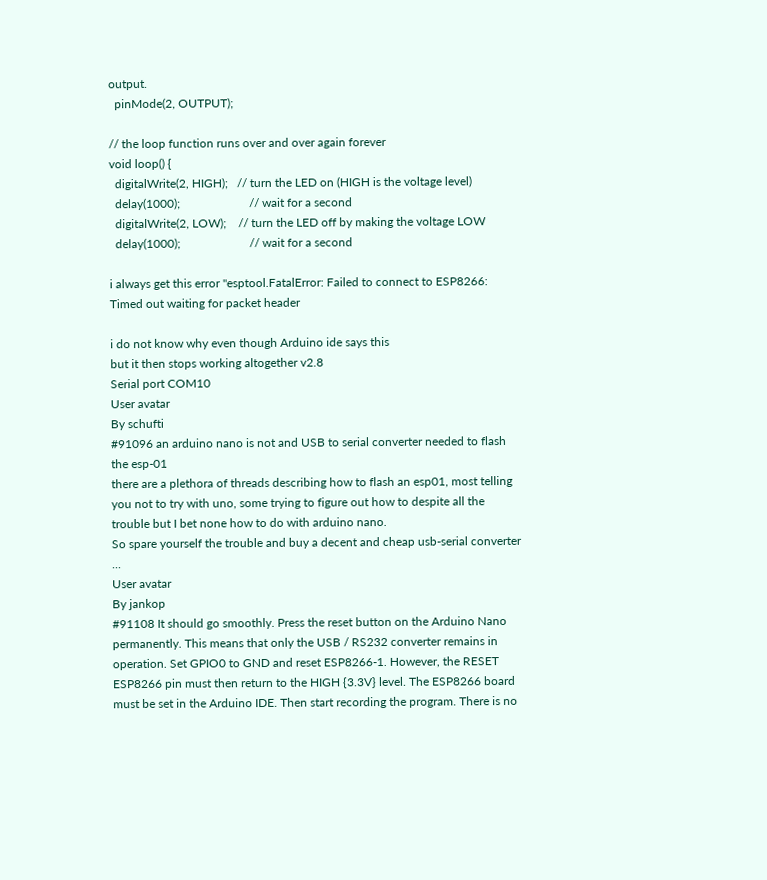output.
  pinMode(2, OUTPUT);

// the loop function runs over and over again forever
void loop() {
  digitalWrite(2, HIGH);   // turn the LED on (HIGH is the voltage level)
  delay(1000);                       // wait for a second
  digitalWrite(2, LOW);    // turn the LED off by making the voltage LOW
  delay(1000);                       // wait for a second

i always get this error "esptool.FatalError: Failed to connect to ESP8266: Timed out waiting for packet header

i do not know why even though Arduino ide says this
but it then stops working altogether v2.8
Serial port COM10
User avatar
By schufti
#91096 an arduino nano is not and USB to serial converter needed to flash the esp-01
there are a plethora of threads describing how to flash an esp01, most telling you not to try with uno, some trying to figure out how to despite all the trouble but I bet none how to do with arduino nano.
So spare yourself the trouble and buy a decent and cheap usb-serial converter ...
User avatar
By jankop
#91108 It should go smoothly. Press the reset button on the Arduino Nano permanently. This means that only the USB / RS232 converter remains in operation. Set GPIO0 to GND and reset ESP8266-1. However, the RESET ESP8266 pin must then return to the HIGH {3.3V} level. The ESP8266 board must be set in the Arduino IDE. Then start recording the program. There is no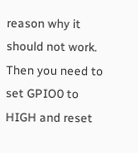reason why it should not work.
Then you need to set GPIO0 to HIGH and reset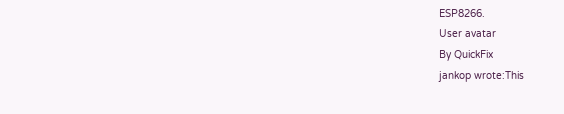ESP8266.
User avatar
By QuickFix
jankop wrote:This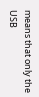means that only the USB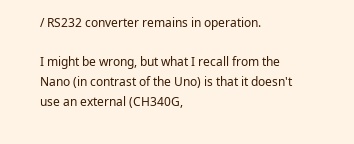/ RS232 converter remains in operation.

I might be wrong, but what I recall from the Nano (in contrast of the Uno) is that it doesn't use an external (CH340G,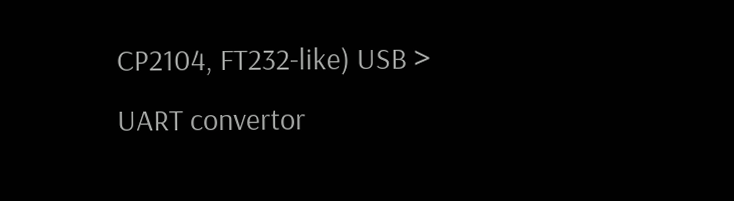CP2104, FT232-like) USB > UART convertor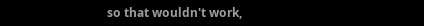so that wouldn't work,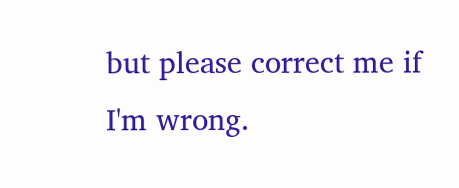but please correct me if I'm wrong.